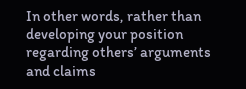In other words, rather than developing your position regarding others’ arguments and claims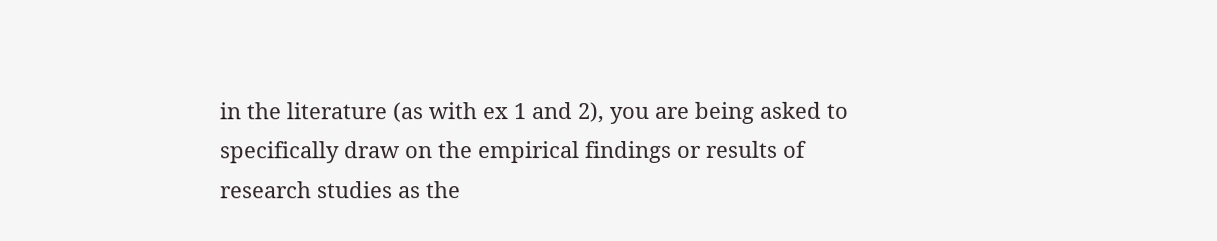in the literature (as with ex 1 and 2), you are being asked to specifically draw on the empirical findings or results of research studies as the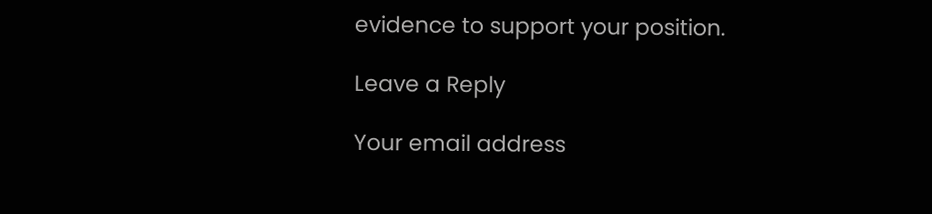evidence to support your position.

Leave a Reply

Your email address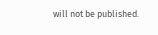will not be published.